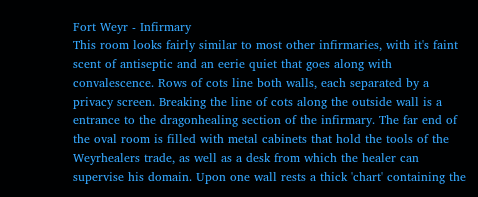Fort Weyr - Infirmary
This room looks fairly similar to most other infirmaries, with it's faint scent of antiseptic and an eerie quiet that goes along with convalescence. Rows of cots line both walls, each separated by a privacy screen. Breaking the line of cots along the outside wall is a entrance to the dragonhealing section of the infirmary. The far end of the oval room is filled with metal cabinets that hold the tools of the Weyrhealers trade, as well as a desk from which the healer can supervise his domain. Upon one wall rests a thick 'chart' containing the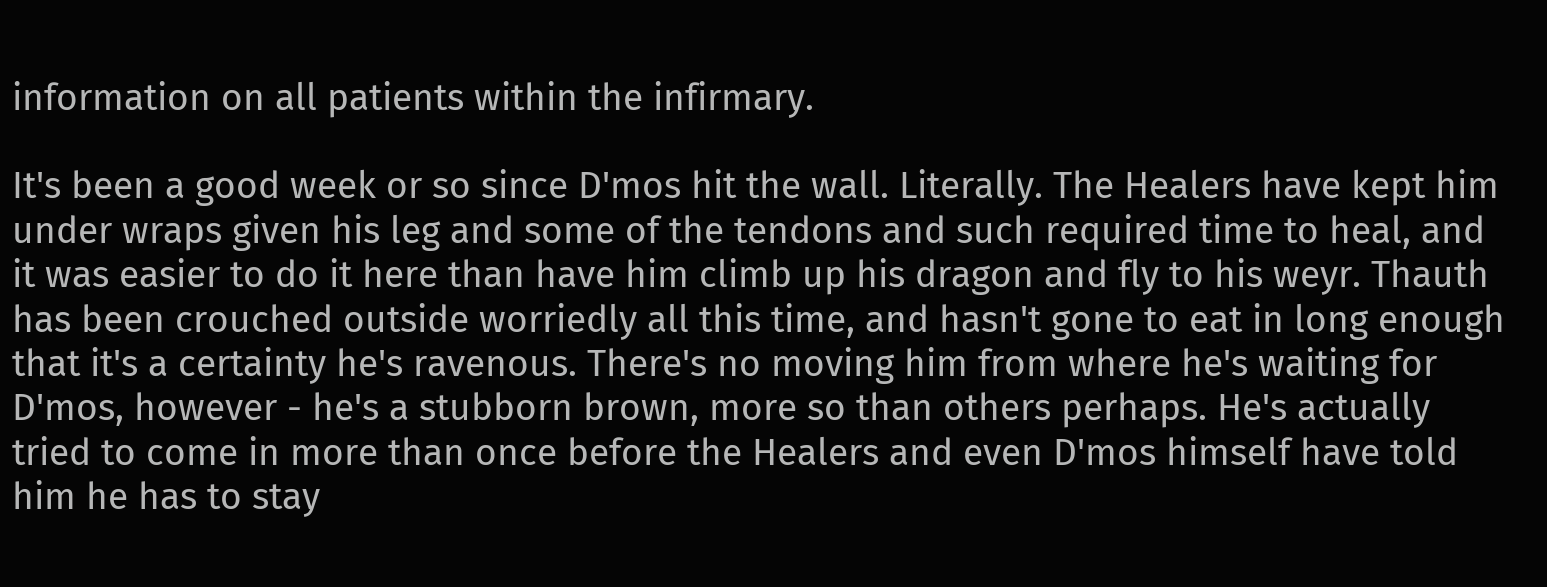information on all patients within the infirmary.

It's been a good week or so since D'mos hit the wall. Literally. The Healers have kept him under wraps given his leg and some of the tendons and such required time to heal, and it was easier to do it here than have him climb up his dragon and fly to his weyr. Thauth has been crouched outside worriedly all this time, and hasn't gone to eat in long enough that it's a certainty he's ravenous. There's no moving him from where he's waiting for D'mos, however - he's a stubborn brown, more so than others perhaps. He's actually tried to come in more than once before the Healers and even D'mos himself have told him he has to stay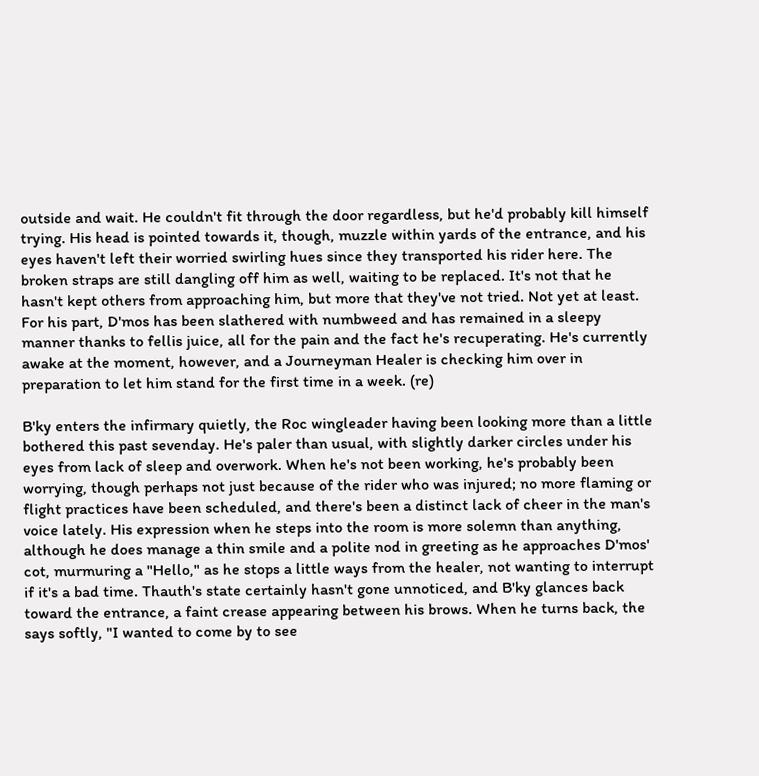outside and wait. He couldn't fit through the door regardless, but he'd probably kill himself trying. His head is pointed towards it, though, muzzle within yards of the entrance, and his eyes haven't left their worried swirling hues since they transported his rider here. The broken straps are still dangling off him as well, waiting to be replaced. It's not that he hasn't kept others from approaching him, but more that they've not tried. Not yet at least. For his part, D'mos has been slathered with numbweed and has remained in a sleepy manner thanks to fellis juice, all for the pain and the fact he's recuperating. He's currently awake at the moment, however, and a Journeyman Healer is checking him over in preparation to let him stand for the first time in a week. (re)

B'ky enters the infirmary quietly, the Roc wingleader having been looking more than a little bothered this past sevenday. He's paler than usual, with slightly darker circles under his eyes from lack of sleep and overwork. When he's not been working, he's probably been worrying, though perhaps not just because of the rider who was injured; no more flaming or flight practices have been scheduled, and there's been a distinct lack of cheer in the man's voice lately. His expression when he steps into the room is more solemn than anything, although he does manage a thin smile and a polite nod in greeting as he approaches D'mos' cot, murmuring a "Hello," as he stops a little ways from the healer, not wanting to interrupt if it's a bad time. Thauth's state certainly hasn't gone unnoticed, and B'ky glances back toward the entrance, a faint crease appearing between his brows. When he turns back, the says softly, "I wanted to come by to see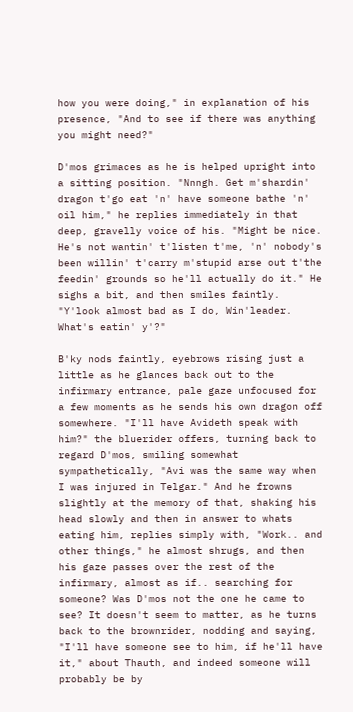how you were doing," in explanation of his presence, "And to see if there was anything you might need?"

D'mos grimaces as he is helped upright into a sitting position. "Nnngh. Get m'shardin' dragon t'go eat 'n' have someone bathe 'n' oil him," he replies immediately in that deep, gravelly voice of his. "Might be nice. He's not wantin' t'listen t'me, 'n' nobody's been willin' t'carry m'stupid arse out t'the feedin' grounds so he'll actually do it." He sighs a bit, and then smiles faintly. "Y'look almost bad as I do, Win'leader. What's eatin' y'?"

B'ky nods faintly, eyebrows rising just a little as he glances back out to the infirmary entrance, pale gaze unfocused for a few moments as he sends his own dragon off somewhere. "I'll have Avideth speak with him?" the bluerider offers, turning back to regard D'mos, smiling somewhat sympathetically, "Avi was the same way when I was injured in Telgar." And he frowns slightly at the memory of that, shaking his head slowly and then in answer to whats eating him, replies simply with, "Work.. and other things," he almost shrugs, and then his gaze passes over the rest of the infirmary, almost as if.. searching for someone? Was D'mos not the one he came to see? It doesn't seem to matter, as he turns back to the brownrider, nodding and saying, "I'll have someone see to him, if he'll have it," about Thauth, and indeed someone will probably be by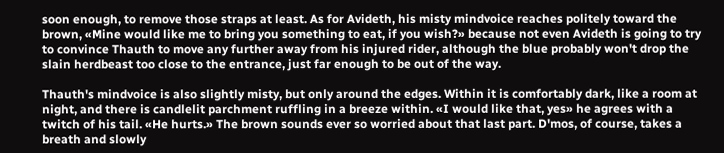soon enough, to remove those straps at least. As for Avideth, his misty mindvoice reaches politely toward the brown, «Mine would like me to bring you something to eat, if you wish?» because not even Avideth is going to try to convince Thauth to move any further away from his injured rider, although the blue probably won't drop the slain herdbeast too close to the entrance, just far enough to be out of the way.

Thauth's mindvoice is also slightly misty, but only around the edges. Within it is comfortably dark, like a room at night, and there is candlelit parchment ruffling in a breeze within. «I would like that, yes» he agrees with a twitch of his tail. «He hurts.» The brown sounds ever so worried about that last part. D'mos, of course, takes a breath and slowly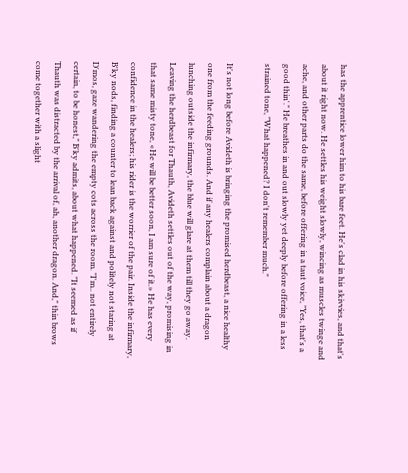has the apprentice lower him to his bare feet. He's clad in his skivvies, and that's about it right now. He settles his weight slowly, wincing as muscles twinge and ache, and other parts do the same, before offering in a taut voice, "Yes, that's a good thin'." He breathes in and out slowly yet deeply before offering in a less strained tone, "What happened? I don't remember much."

It's not long before Avideth is bringing the promised herdbeast, a nice healthy one from the feeding grounds. And if any healers complain about a dragon lunching outside the infirmary, the blue will glare at them till they go away. Leaving the herdbeast for Thauth, Avideth settles out of the way, promising in that same misty tone, «He will be better soon, I am sure of it.» He has every confidence in the healers; his rider is the worrier of the pair. Inside the infirmary, B'ky nods, finding a counter to lean back against and politely not staring at D'mos, gaze wandering the empty cots across the room. "I'm.. not entirely certain, to be honest," B'ky admits, about what happened. "It seemed as if Thauth was distracted by the arrival of, ah, another dragon. And," thin brows come together with a slight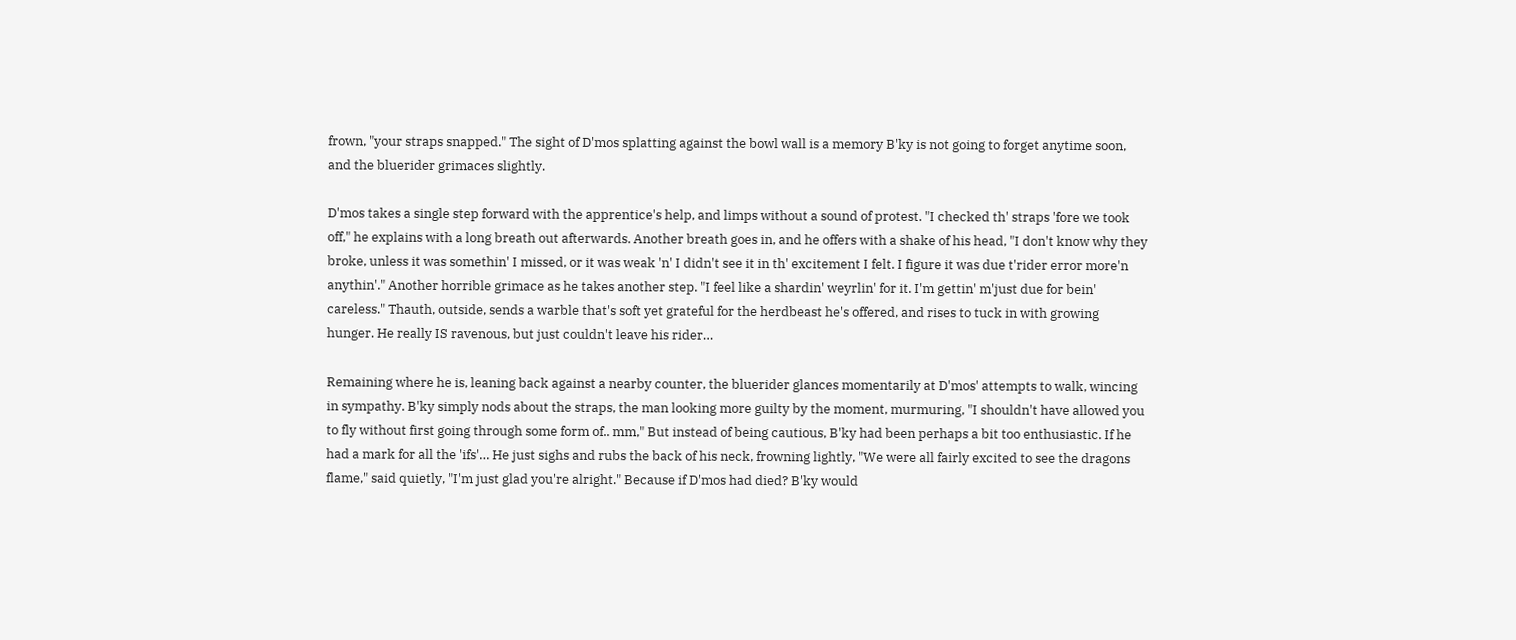frown, "your straps snapped." The sight of D'mos splatting against the bowl wall is a memory B'ky is not going to forget anytime soon, and the bluerider grimaces slightly.

D'mos takes a single step forward with the apprentice's help, and limps without a sound of protest. "I checked th' straps 'fore we took off," he explains with a long breath out afterwards. Another breath goes in, and he offers with a shake of his head, "I don't know why they broke, unless it was somethin' I missed, or it was weak 'n' I didn't see it in th' excitement I felt. I figure it was due t'rider error more'n anythin'." Another horrible grimace as he takes another step. "I feel like a shardin' weyrlin' for it. I'm gettin' m'just due for bein' careless." Thauth, outside, sends a warble that's soft yet grateful for the herdbeast he's offered, and rises to tuck in with growing hunger. He really IS ravenous, but just couldn't leave his rider…

Remaining where he is, leaning back against a nearby counter, the bluerider glances momentarily at D'mos' attempts to walk, wincing in sympathy. B'ky simply nods about the straps, the man looking more guilty by the moment, murmuring, "I shouldn't have allowed you to fly without first going through some form of.. mm," But instead of being cautious, B'ky had been perhaps a bit too enthusiastic. If he had a mark for all the 'ifs'… He just sighs and rubs the back of his neck, frowning lightly, "We were all fairly excited to see the dragons flame," said quietly, "I'm just glad you're alright." Because if D'mos had died? B'ky would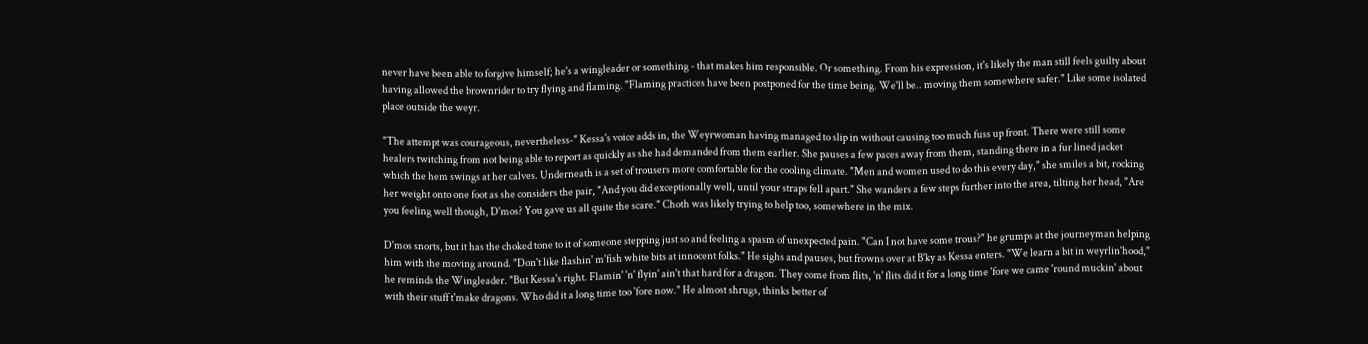never have been able to forgive himself; he's a wingleader or something - that makes him responsible. Or something. From his expression, it's likely the man still feels guilty about having allowed the brownrider to try flying and flaming. "Flaming practices have been postponed for the time being. We'll be.. moving them somewhere safer." Like some isolated place outside the weyr.

"The attempt was courageous, nevertheless-" Kessa's voice adds in, the Weyrwoman having managed to slip in without causing too much fuss up front. There were still some healers twitching from not being able to report as quickly as she had demanded from them earlier. She pauses a few paces away from them, standing there in a fur lined jacket which the hem swings at her calves. Underneath is a set of trousers more comfortable for the cooling climate. "Men and women used to do this every day," she smiles a bit, rocking her weight onto one foot as she considers the pair, "And you did exceptionally well, until your straps fell apart." She wanders a few steps further into the area, tilting her head, "Are you feeling well though, D'mos? You gave us all quite the scare." Choth was likely trying to help too, somewhere in the mix.

D'mos snorts, but it has the choked tone to it of someone stepping just so and feeling a spasm of unexpected pain. "Can I not have some trous?" he grumps at the journeyman helping him with the moving around. "Don't like flashin' m'fish white bits at innocent folks." He sighs and pauses, but frowns over at B'ky as Kessa enters. "We learn a bit in weyrlin'hood," he reminds the Wingleader. "But Kessa's right. Flamin' 'n' flyin' ain't that hard for a dragon. They come from flits, 'n' flits did it for a long time 'fore we came 'round muckin' about with their stuff t'make dragons. Who did it a long time too 'fore now." He almost shrugs, thinks better of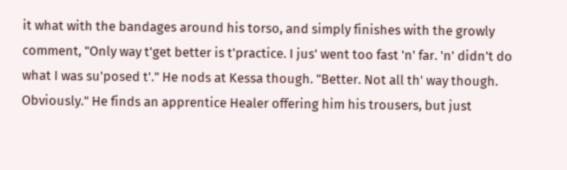it what with the bandages around his torso, and simply finishes with the growly comment, "Only way t'get better is t'practice. I jus' went too fast 'n' far. 'n' didn't do what I was su'posed t'." He nods at Kessa though. "Better. Not all th' way though. Obviously." He finds an apprentice Healer offering him his trousers, but just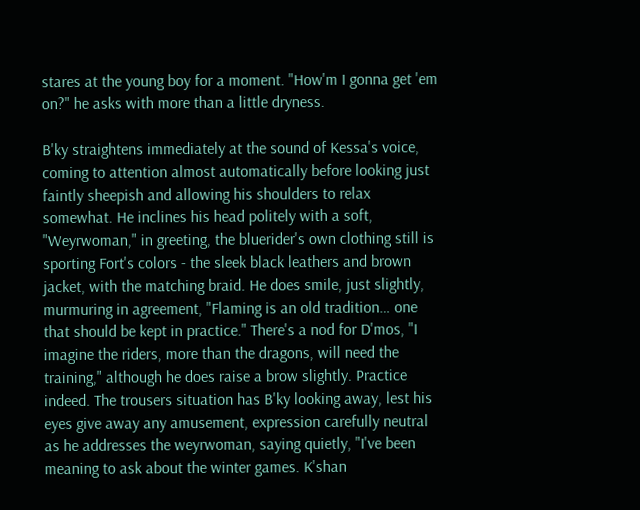stares at the young boy for a moment. "How'm I gonna get 'em on?" he asks with more than a little dryness.

B'ky straightens immediately at the sound of Kessa's voice, coming to attention almost automatically before looking just faintly sheepish and allowing his shoulders to relax somewhat. He inclines his head politely with a soft, "Weyrwoman," in greeting, the bluerider's own clothing still is sporting Fort's colors - the sleek black leathers and brown jacket, with the matching braid. He does smile, just slightly, murmuring in agreement, "Flaming is an old tradition… one that should be kept in practice." There's a nod for D'mos, "I imagine the riders, more than the dragons, will need the training," although he does raise a brow slightly. Practice indeed. The trousers situation has B'ky looking away, lest his eyes give away any amusement, expression carefully neutral as he addresses the weyrwoman, saying quietly, "I've been meaning to ask about the winter games. K'shan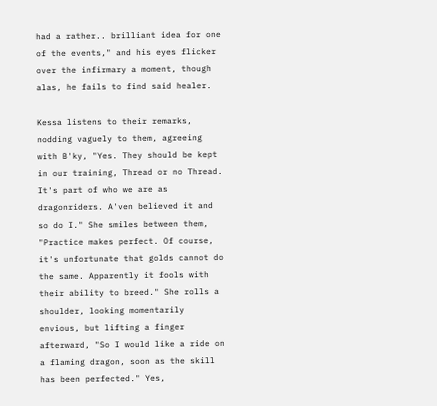had a rather.. brilliant idea for one of the events," and his eyes flicker over the infirmary a moment, though alas, he fails to find said healer.

Kessa listens to their remarks, nodding vaguely to them, agreeing with B'ky, "Yes. They should be kept in our training, Thread or no Thread. It's part of who we are as dragonriders. A'ven believed it and so do I." She smiles between them, "Practice makes perfect. Of course, it's unfortunate that golds cannot do the same. Apparently it fools with their ability to breed." She rolls a shoulder, looking momentarily envious, but lifting a finger afterward, "So I would like a ride on a flaming dragon, soon as the skill has been perfected." Yes,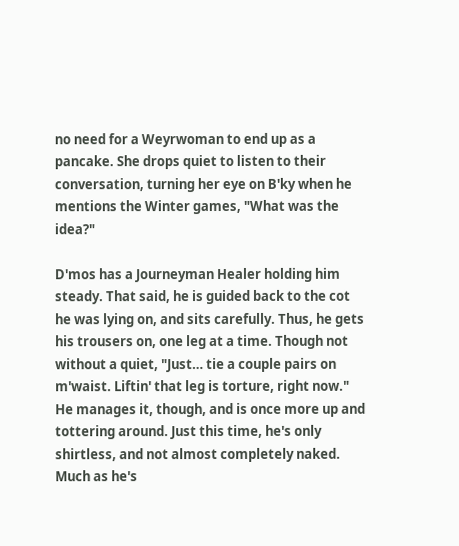no need for a Weyrwoman to end up as a pancake. She drops quiet to listen to their conversation, turning her eye on B'ky when he mentions the Winter games, "What was the idea?"

D'mos has a Journeyman Healer holding him steady. That said, he is guided back to the cot he was lying on, and sits carefully. Thus, he gets his trousers on, one leg at a time. Though not without a quiet, "Just… tie a couple pairs on m'waist. Liftin' that leg is torture, right now." He manages it, though, and is once more up and tottering around. Just this time, he's only shirtless, and not almost completely naked. Much as he's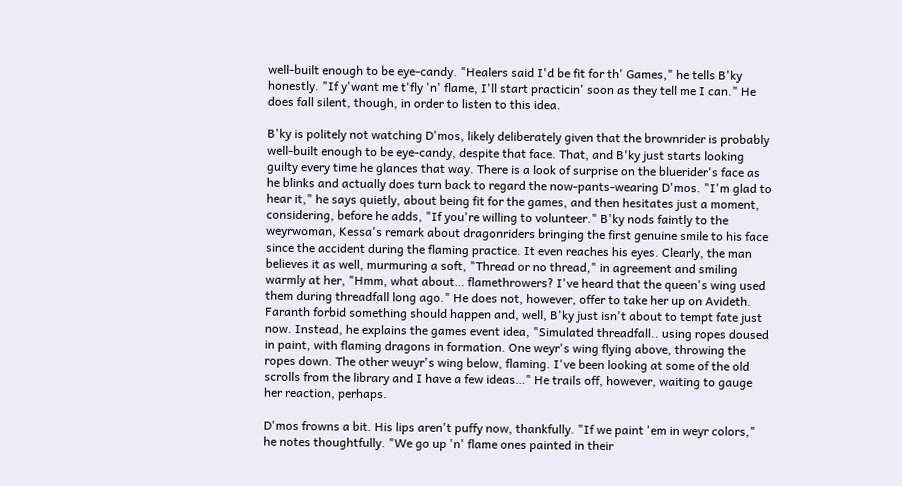well-built enough to be eye-candy. "Healers said I'd be fit for th' Games," he tells B'ky honestly. "If y'want me t'fly 'n' flame, I'll start practicin' soon as they tell me I can." He does fall silent, though, in order to listen to this idea.

B'ky is politely not watching D'mos, likely deliberately given that the brownrider is probably well-built enough to be eye-candy, despite that face. That, and B'ky just starts looking guilty every time he glances that way. There is a look of surprise on the bluerider's face as he blinks and actually does turn back to regard the now-pants-wearing D'mos. "I'm glad to hear it," he says quietly, about being fit for the games, and then hesitates just a moment, considering, before he adds, "If you're willing to volunteer." B'ky nods faintly to the weyrwoman, Kessa's remark about dragonriders bringing the first genuine smile to his face since the accident during the flaming practice. It even reaches his eyes. Clearly, the man believes it as well, murmuring a soft, "Thread or no thread," in agreement and smiling warmly at her, "Hmm, what about… flamethrowers? I've heard that the queen's wing used them during threadfall long ago." He does not, however, offer to take her up on Avideth. Faranth forbid something should happen and, well, B'ky just isn't about to tempt fate just now. Instead, he explains the games event idea, "Simulated threadfall.. using ropes doused in paint, with flaming dragons in formation. One weyr's wing flying above, throwing the ropes down. The other weuyr's wing below, flaming. I've been looking at some of the old scrolls from the library and I have a few ideas…" He trails off, however, waiting to gauge her reaction, perhaps.

D'mos frowns a bit. His lips aren't puffy now, thankfully. "If we paint 'em in weyr colors," he notes thoughtfully. "We go up 'n' flame ones painted in their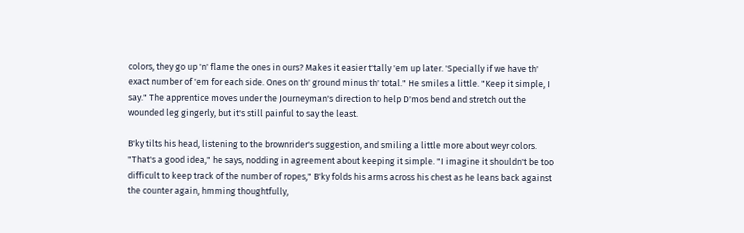colors, they go up 'n' flame the ones in ours? Makes it easier t'tally 'em up later. 'Specially if we have th' exact number of 'em for each side. Ones on th' ground minus th' total." He smiles a little. "Keep it simple, I say." The apprentice moves under the Journeyman's direction to help D'mos bend and stretch out the wounded leg gingerly, but it's still painful to say the least.

B'ky tilts his head, listening to the brownrider's suggestion, and smiling a little more about weyr colors. "That's a good idea," he says, nodding in agreement about keeping it simple. "I imagine it shouldn't be too difficult to keep track of the number of ropes," B'ky folds his arms across his chest as he leans back against the counter again, hmming thoughtfully,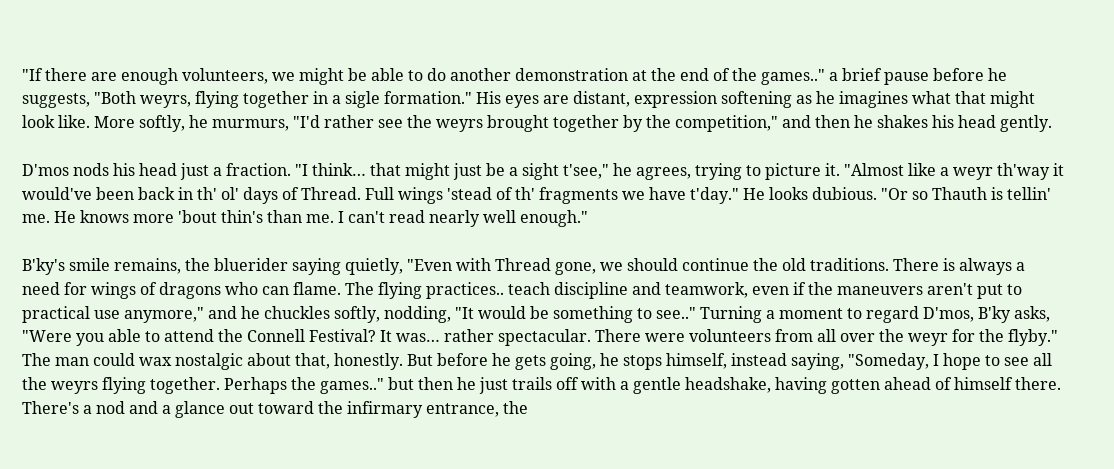"If there are enough volunteers, we might be able to do another demonstration at the end of the games.." a brief pause before he suggests, "Both weyrs, flying together in a sigle formation." His eyes are distant, expression softening as he imagines what that might look like. More softly, he murmurs, "I'd rather see the weyrs brought together by the competition," and then he shakes his head gently.

D'mos nods his head just a fraction. "I think… that might just be a sight t'see," he agrees, trying to picture it. "Almost like a weyr th'way it would've been back in th' ol' days of Thread. Full wings 'stead of th' fragments we have t'day." He looks dubious. "Or so Thauth is tellin' me. He knows more 'bout thin's than me. I can't read nearly well enough."

B'ky's smile remains, the bluerider saying quietly, "Even with Thread gone, we should continue the old traditions. There is always a need for wings of dragons who can flame. The flying practices.. teach discipline and teamwork, even if the maneuvers aren't put to practical use anymore," and he chuckles softly, nodding, "It would be something to see.." Turning a moment to regard D'mos, B'ky asks, "Were you able to attend the Connell Festival? It was… rather spectacular. There were volunteers from all over the weyr for the flyby." The man could wax nostalgic about that, honestly. But before he gets going, he stops himself, instead saying, "Someday, I hope to see all the weyrs flying together. Perhaps the games.." but then he just trails off with a gentle headshake, having gotten ahead of himself there. There's a nod and a glance out toward the infirmary entrance, the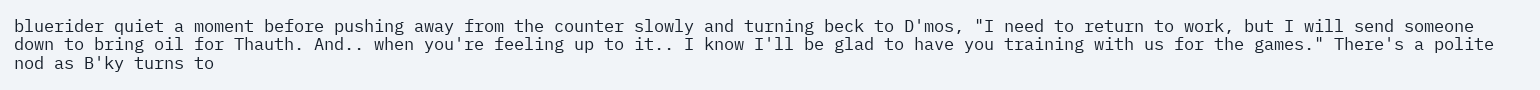bluerider quiet a moment before pushing away from the counter slowly and turning beck to D'mos, "I need to return to work, but I will send someone down to bring oil for Thauth. And.. when you're feeling up to it.. I know I'll be glad to have you training with us for the games." There's a polite nod as B'ky turns to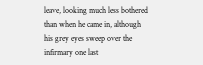leave, looking much less bothered than when he came in, although his grey eyes sweep over the infirmary one last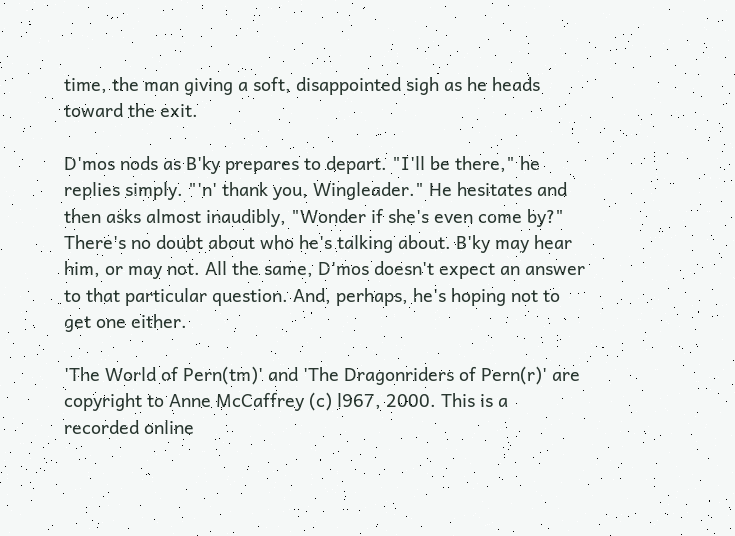time, the man giving a soft, disappointed sigh as he heads toward the exit.

D'mos nods as B'ky prepares to depart. "I'll be there," he replies simply. "'n' thank you, Wingleader." He hesitates and then asks almost inaudibly, "Wonder if she's even come by?" There's no doubt about who he's talking about. B'ky may hear him, or may not. All the same, D'mos doesn't expect an answer to that particular question. And, perhaps, he's hoping not to get one either.

'The World of Pern(tm)' and 'The Dragonriders of Pern(r)' are copyright to Anne McCaffrey (c) l967, 2000. This is a recorded online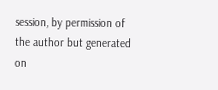session, by permission of the author but generated on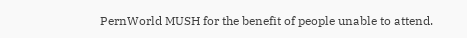PernWorld MUSH for the benefit of people unable to attend.